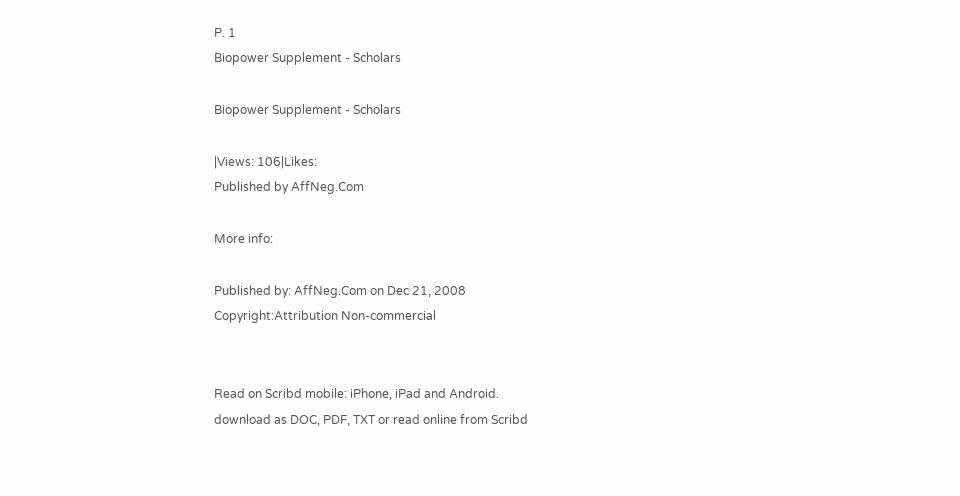P. 1
Biopower Supplement - Scholars

Biopower Supplement - Scholars

|Views: 106|Likes:
Published by AffNeg.Com

More info:

Published by: AffNeg.Com on Dec 21, 2008
Copyright:Attribution Non-commercial


Read on Scribd mobile: iPhone, iPad and Android.
download as DOC, PDF, TXT or read online from Scribd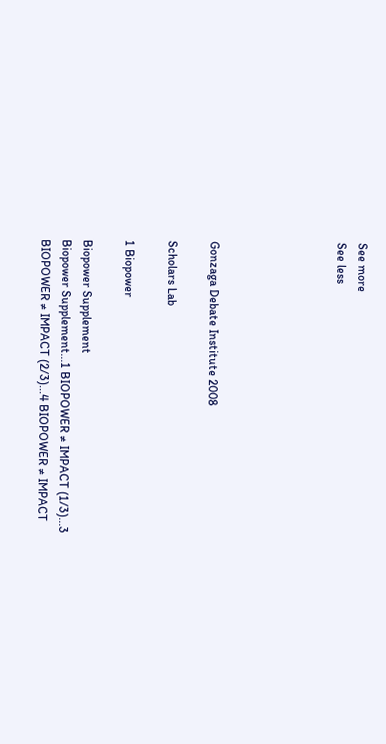See more
See less





Gonzaga Debate Institute 2008

Scholars Lab

1 Biopower

Biopower Supplement
Biopower Supplement...1 BIOPOWER ≠ IMPACT (1/3)...3 BIOPOWER ≠ IMPACT (2/3)...4 BIOPOWER ≠ IMPACT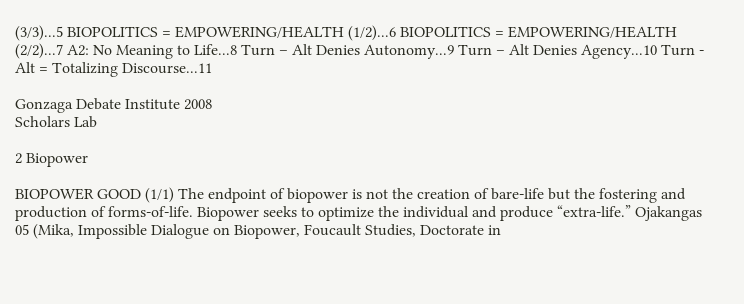(3/3)...5 BIOPOLITICS = EMPOWERING/HEALTH (1/2)...6 BIOPOLITICS = EMPOWERING/HEALTH (2/2)...7 A2: No Meaning to Life...8 Turn – Alt Denies Autonomy...9 Turn – Alt Denies Agency...10 Turn - Alt = Totalizing Discourse...11

Gonzaga Debate Institute 2008
Scholars Lab

2 Biopower

BIOPOWER GOOD (1/1) The endpoint of biopower is not the creation of bare-life but the fostering and production of forms-of-life. Biopower seeks to optimize the individual and produce “extra-life.” Ojakangas 05 (Mika, Impossible Dialogue on Biopower, Foucault Studies, Doctorate in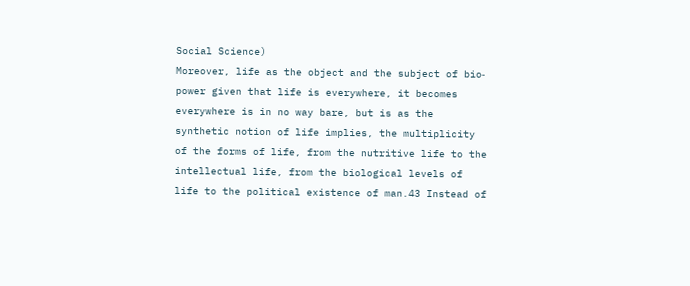Social Science)
Moreover, life as the object and the subject of bio‐power given that life is everywhere, it becomes everywhere is in no way bare, but is as the synthetic notion of life implies, the multiplicity of the forms of life, from the nutritive life to the intellectual life, from the biological levels of life to the political existence of man.43 Instead of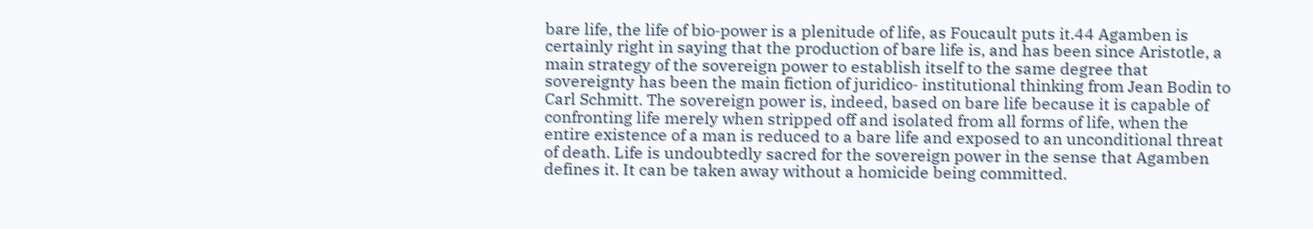bare life, the life of bio‐power is a plenitude of life, as Foucault puts it.44 Agamben is certainly right in saying that the production of bare life is, and has been since Aristotle, a main strategy of the sovereign power to establish itself to the same degree that sovereignty has been the main fiction of juridico‐ institutional thinking from Jean Bodin to Carl Schmitt. The sovereign power is, indeed, based on bare life because it is capable of confronting life merely when stripped off and isolated from all forms of life, when the entire existence of a man is reduced to a bare life and exposed to an unconditional threat of death. Life is undoubtedly sacred for the sovereign power in the sense that Agamben defines it. It can be taken away without a homicide being committed.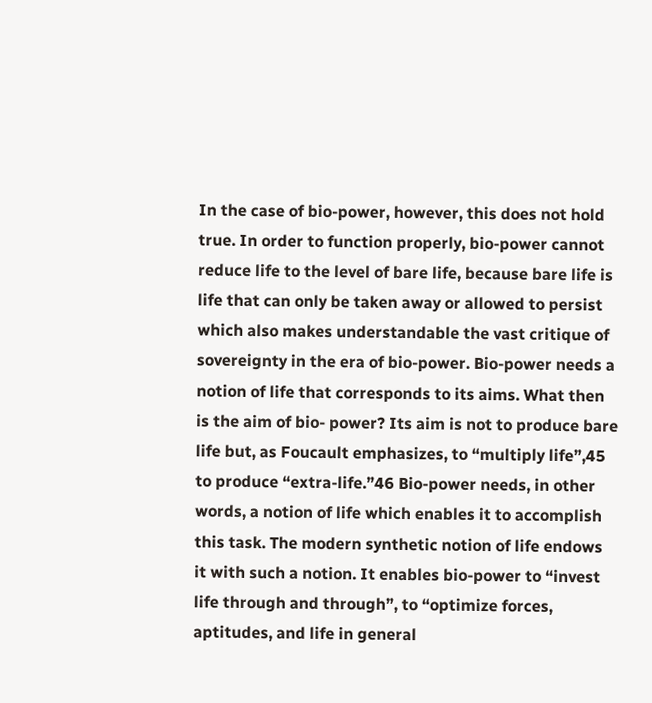In the case of bio‐power, however, this does not hold true. In order to function properly, bio‐power cannot reduce life to the level of bare life, because bare life is life that can only be taken away or allowed to persist which also makes understandable the vast critique of sovereignty in the era of bio‐power. Bio‐power needs a notion of life that corresponds to its aims. What then is the aim of bio‐ power? Its aim is not to produce bare life but, as Foucault emphasizes, to “multiply life”,45 to produce “extra‐life.”46 Bio‐power needs, in other words, a notion of life which enables it to accomplish this task. The modern synthetic notion of life endows it with such a notion. It enables bio‐power to “invest life through and through”, to “optimize forces, aptitudes, and life in general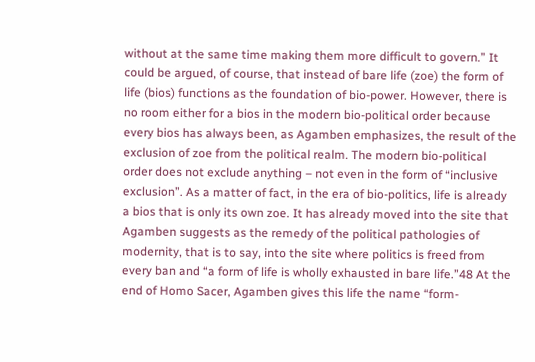without at the same time making them more difficult to govern.” It could be argued, of course, that instead of bare life (zoe) the form of life (bios) functions as the foundation of bio‐power. However, there is no room either for a bios in the modern bio‐political order because every bios has always been, as Agamben emphasizes, the result of the exclusion of zoe from the political realm. The modern bio‐political order does not exclude anything – not even in the form of “inclusive exclusion”. As a matter of fact, in the era of bio‐politics, life is already a bios that is only its own zoe. It has already moved into the site that Agamben suggests as the remedy of the political pathologies of modernity, that is to say, into the site where politics is freed from every ban and “a form of life is wholly exhausted in bare life.”48 At the end of Homo Sacer, Agamben gives this life the name “form‐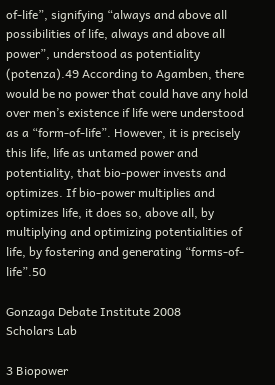of‐life”, signifying “always and above all possibilities of life, always and above all power”, understood as potentiality (potenza).49 According to Agamben, there would be no power that could have any hold over men’s existence if life were understood as a “form‐of‐life”. However, it is precisely this life, life as untamed power and potentiality, that bio‐power invests and optimizes. If bio‐power multiplies and optimizes life, it does so, above all, by multiplying and optimizing potentialities of life, by fostering and generating “forms‐of‐life”.50

Gonzaga Debate Institute 2008
Scholars Lab

3 Biopower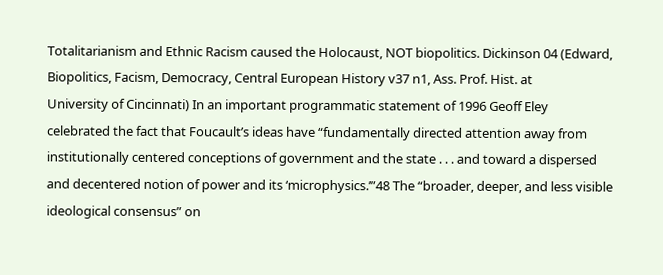Totalitarianism and Ethnic Racism caused the Holocaust, NOT biopolitics. Dickinson 04 (Edward, Biopolitics, Facism, Democracy, Central European History v37 n1, Ass. Prof. Hist. at
University of Cincinnati) In an important programmatic statement of 1996 Geoff Eley celebrated the fact that Foucault’s ideas have “fundamentally directed attention away from institutionally centered conceptions of government and the state . . . and toward a dispersed and decentered notion of power and its ‘microphysics.’”48 The “broader, deeper, and less visible ideological consensus” on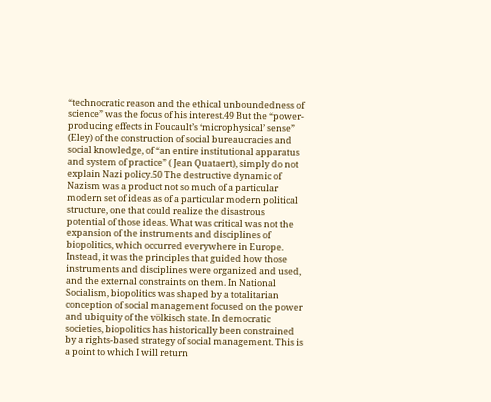“technocratic reason and the ethical unboundedness of science” was the focus of his interest.49 But the “power-producing effects in Foucault’s ‘microphysical’ sense” (Eley) of the construction of social bureaucracies and social knowledge, of “an entire institutional apparatus and system of practice” ( Jean Quataert), simply do not explain Nazi policy.50 The destructive dynamic of Nazism was a product not so much of a particular modern set of ideas as of a particular modern political structure, one that could realize the disastrous potential of those ideas. What was critical was not the expansion of the instruments and disciplines of biopolitics, which occurred everywhere in Europe. Instead, it was the principles that guided how those instruments and disciplines were organized and used, and the external constraints on them. In National Socialism, biopolitics was shaped by a totalitarian conception of social management focused on the power and ubiquity of the völkisch state. In democratic societies, biopolitics has historically been constrained by a rights-based strategy of social management. This is a point to which I will return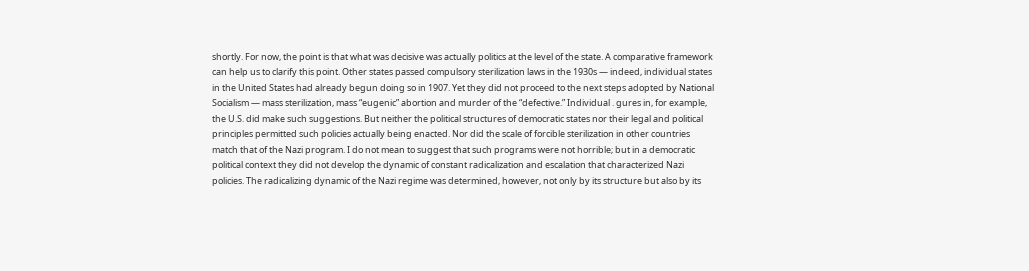shortly. For now, the point is that what was decisive was actually politics at the level of the state. A comparative framework can help us to clarify this point. Other states passed compulsory sterilization laws in the 1930s — indeed, individual states in the United States had already begun doing so in 1907. Yet they did not proceed to the next steps adopted by National Socialism — mass sterilization, mass “eugenic” abortion and murder of the “defective.” Individual . gures in, for example, the U.S. did make such suggestions. But neither the political structures of democratic states nor their legal and political principles permitted such policies actually being enacted. Nor did the scale of forcible sterilization in other countries match that of the Nazi program. I do not mean to suggest that such programs were not horrible; but in a democratic political context they did not develop the dynamic of constant radicalization and escalation that characterized Nazi policies. The radicalizing dynamic of the Nazi regime was determined, however, not only by its structure but also by its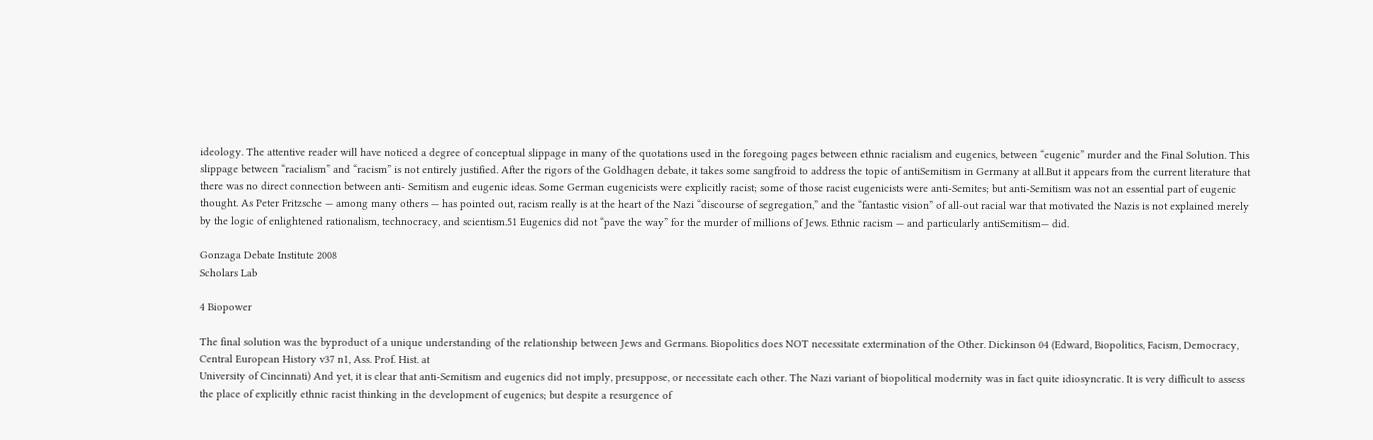ideology. The attentive reader will have noticed a degree of conceptual slippage in many of the quotations used in the foregoing pages between ethnic racialism and eugenics, between “eugenic” murder and the Final Solution. This slippage between “racialism” and “racism” is not entirely justified. After the rigors of the Goldhagen debate, it takes some sangfroid to address the topic of antiSemitism in Germany at all.But it appears from the current literature that there was no direct connection between anti- Semitism and eugenic ideas. Some German eugenicists were explicitly racist; some of those racist eugenicists were anti-Semites; but anti-Semitism was not an essential part of eugenic thought. As Peter Fritzsche — among many others — has pointed out, racism really is at the heart of the Nazi “discourse of segregation,” and the “fantastic vision” of all-out racial war that motivated the Nazis is not explained merely by the logic of enlightened rationalism, technocracy, and scientism.51 Eugenics did not “pave the way” for the murder of millions of Jews. Ethnic racism — and particularly antiSemitism— did.

Gonzaga Debate Institute 2008
Scholars Lab

4 Biopower

The final solution was the byproduct of a unique understanding of the relationship between Jews and Germans. Biopolitics does NOT necessitate extermination of the Other. Dickinson 04 (Edward, Biopolitics, Facism, Democracy, Central European History v37 n1, Ass. Prof. Hist. at
University of Cincinnati) And yet, it is clear that anti-Semitism and eugenics did not imply, presuppose, or necessitate each other. The Nazi variant of biopolitical modernity was in fact quite idiosyncratic. It is very difficult to assess the place of explicitly ethnic racist thinking in the development of eugenics; but despite a resurgence of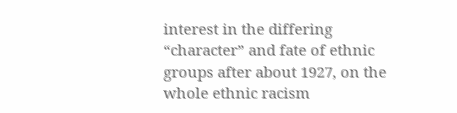interest in the differing “character” and fate of ethnic groups after about 1927, on the whole ethnic racism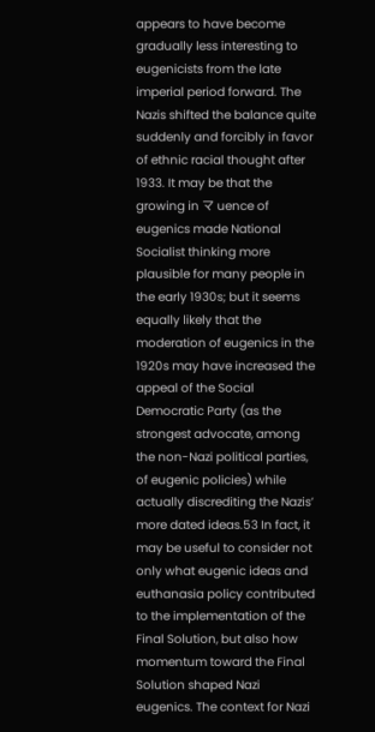appears to have become gradually less interesting to eugenicists from the late imperial period forward. The Nazis shifted the balance quite suddenly and forcibly in favor of ethnic racial thought after 1933. It may be that the growing in マ uence of eugenics made National Socialist thinking more plausible for many people in the early 1930s; but it seems equally likely that the moderation of eugenics in the 1920s may have increased the appeal of the Social Democratic Party (as the strongest advocate, among the non-Nazi political parties, of eugenic policies) while actually discrediting the Nazis’ more dated ideas.53 In fact, it may be useful to consider not only what eugenic ideas and euthanasia policy contributed to the implementation of the Final Solution, but also how momentum toward the Final Solution shaped Nazi eugenics. The context for Nazi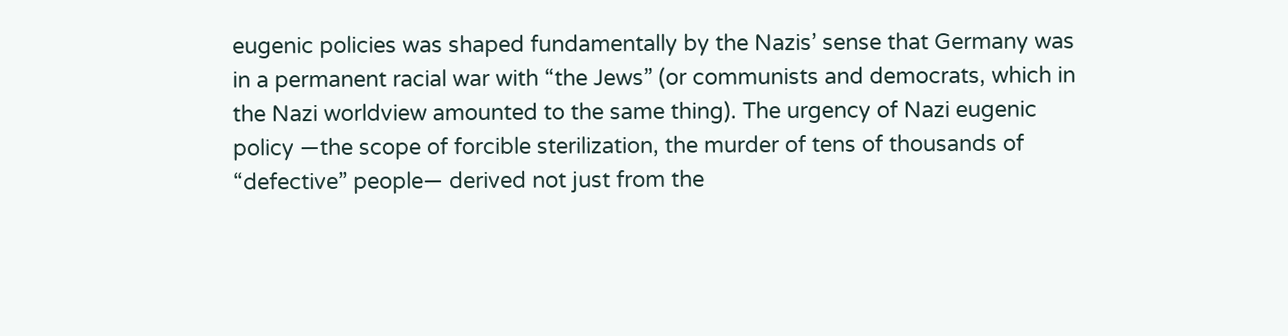eugenic policies was shaped fundamentally by the Nazis’ sense that Germany was in a permanent racial war with “the Jews” (or communists and democrats, which in the Nazi worldview amounted to the same thing). The urgency of Nazi eugenic policy —the scope of forcible sterilization, the murder of tens of thousands of “defective” people— derived not just from the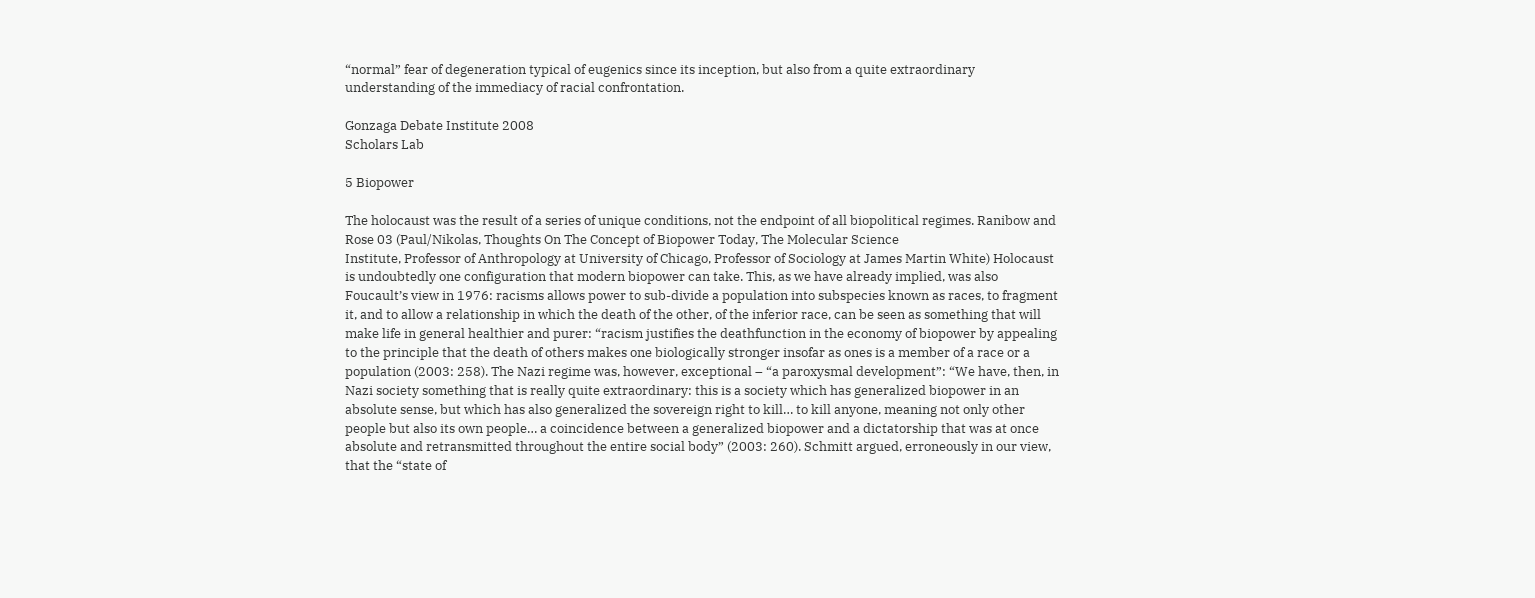“normal” fear of degeneration typical of eugenics since its inception, but also from a quite extraordinary understanding of the immediacy of racial confrontation.

Gonzaga Debate Institute 2008
Scholars Lab

5 Biopower

The holocaust was the result of a series of unique conditions, not the endpoint of all biopolitical regimes. Ranibow and Rose 03 (Paul/Nikolas, Thoughts On The Concept of Biopower Today, The Molecular Science
Institute, Professor of Anthropology at University of Chicago, Professor of Sociology at James Martin White) Holocaust is undoubtedly one configuration that modern biopower can take. This, as we have already implied, was also Foucault’s view in 1976: racisms allows power to sub-divide a population into subspecies known as races, to fragment it, and to allow a relationship in which the death of the other, of the inferior race, can be seen as something that will make life in general healthier and purer: “racism justifies the deathfunction in the economy of biopower by appealing to the principle that the death of others makes one biologically stronger insofar as ones is a member of a race or a population (2003: 258). The Nazi regime was, however, exceptional – “a paroxysmal development”: “We have, then, in Nazi society something that is really quite extraordinary: this is a society which has generalized biopower in an absolute sense, but which has also generalized the sovereign right to kill… to kill anyone, meaning not only other people but also its own people… a coincidence between a generalized biopower and a dictatorship that was at once absolute and retransmitted throughout the entire social body” (2003: 260). Schmitt argued, erroneously in our view, that the “state of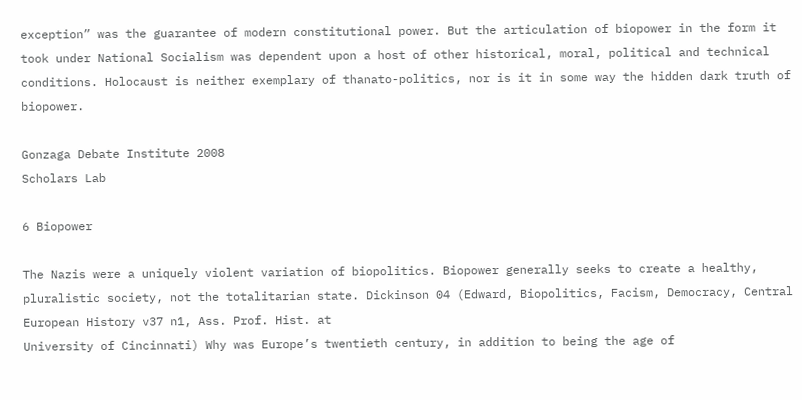exception” was the guarantee of modern constitutional power. But the articulation of biopower in the form it took under National Socialism was dependent upon a host of other historical, moral, political and technical conditions. Holocaust is neither exemplary of thanato-politics, nor is it in some way the hidden dark truth of biopower.

Gonzaga Debate Institute 2008
Scholars Lab

6 Biopower

The Nazis were a uniquely violent variation of biopolitics. Biopower generally seeks to create a healthy, pluralistic society, not the totalitarian state. Dickinson 04 (Edward, Biopolitics, Facism, Democracy, Central European History v37 n1, Ass. Prof. Hist. at
University of Cincinnati) Why was Europe’s twentieth century, in addition to being the age of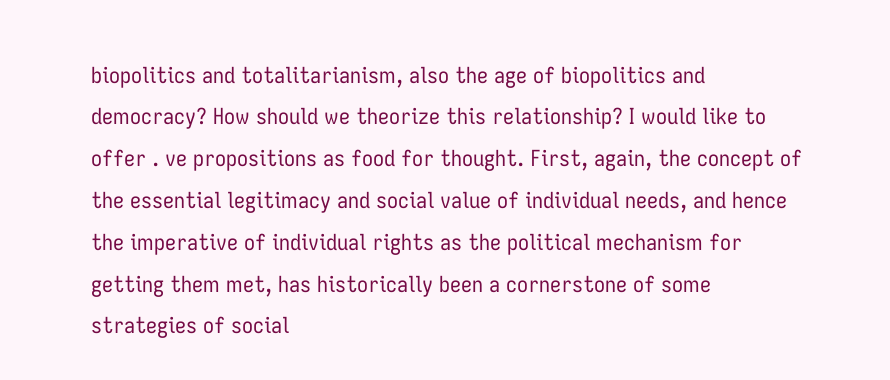biopolitics and totalitarianism, also the age of biopolitics and democracy? How should we theorize this relationship? I would like to offer . ve propositions as food for thought. First, again, the concept of the essential legitimacy and social value of individual needs, and hence the imperative of individual rights as the political mechanism for getting them met, has historically been a cornerstone of some strategies of social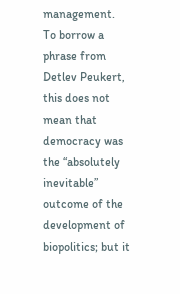management. To borrow a phrase from Detlev Peukert, this does not mean that democracy was the “absolutely inevitable” outcome of the development of biopolitics; but it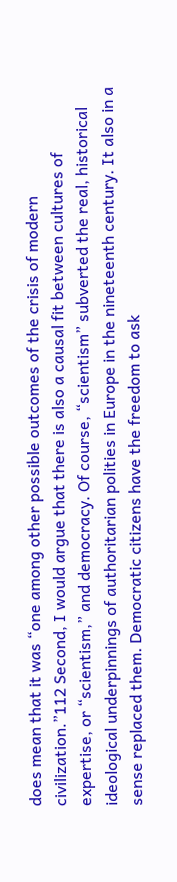does mean that it was “one among other possible outcomes of the crisis of modern civilization.”112 Second, I would argue that there is also a causal fit between cultures of expertise, or “scientism,” and democracy. Of course, “scientism” subverted the real, historical ideological underpinnings of authoritarian polities in Europe in the nineteenth century. It also in a sense replaced them. Democratic citizens have the freedom to ask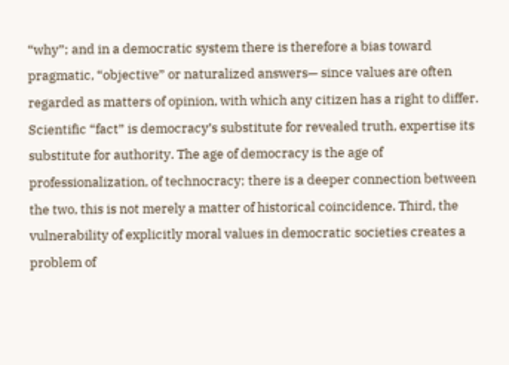“why”; and in a democratic system there is therefore a bias toward pragmatic, “objective” or naturalized answers— since values are often regarded as matters of opinion, with which any citizen has a right to differ. Scientific “fact” is democracy’s substitute for revealed truth, expertise its substitute for authority. The age of democracy is the age of professionalization, of technocracy; there is a deeper connection between the two, this is not merely a matter of historical coincidence. Third, the vulnerability of explicitly moral values in democratic societies creates a problem of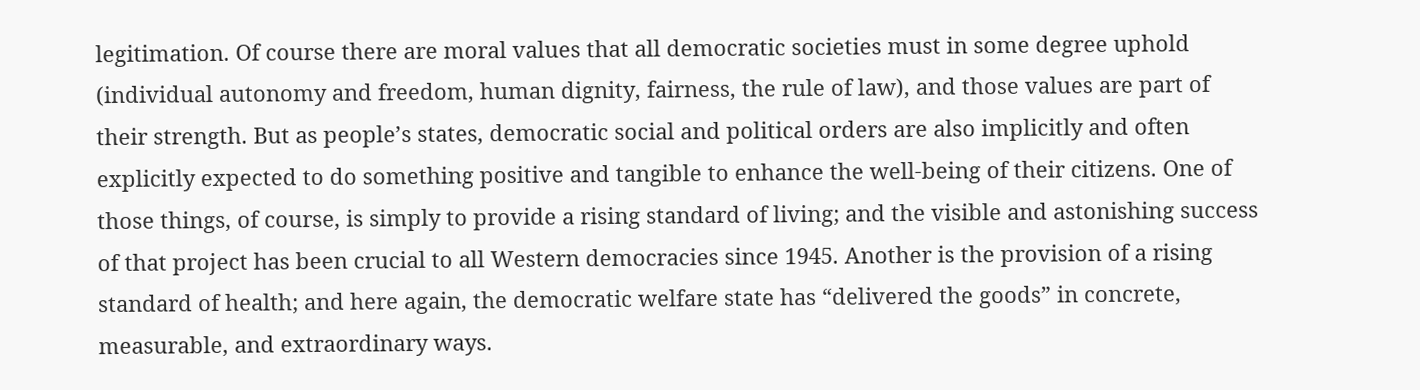legitimation. Of course there are moral values that all democratic societies must in some degree uphold (individual autonomy and freedom, human dignity, fairness, the rule of law), and those values are part of their strength. But as people’s states, democratic social and political orders are also implicitly and often explicitly expected to do something positive and tangible to enhance the well-being of their citizens. One of those things, of course, is simply to provide a rising standard of living; and the visible and astonishing success of that project has been crucial to all Western democracies since 1945. Another is the provision of a rising standard of health; and here again, the democratic welfare state has “delivered the goods” in concrete, measurable, and extraordinary ways.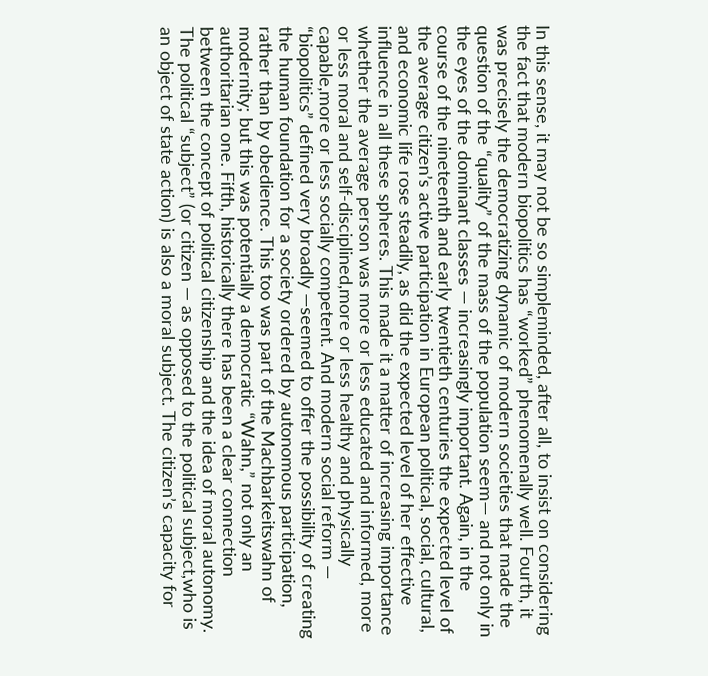In this sense, it may not be so simpleminded, after all, to insist on considering the fact that modern biopolitics has “worked” phenomenally well. Fourth, it was precisely the democratizing dynamic of modern societies that made the question of the “quality” of the mass of the population seem— and not only in the eyes of the dominant classes — increasingly important. Again, in the course of the nineteenth and early twentieth centuries the expected level of the average citizen’s active participation in European political, social, cultural, and economic life rose steadily, as did the expected level of her effective influence in all these spheres. This made it a matter of increasing importance whether the average person was more or less educated and informed, more or less moral and self-disciplined,more or less healthy and physically capable,more or less socially competent. And modern social reform — “biopolitics” defined very broadly —seemed to offer the possibility of creating the human foundation for a society ordered by autonomous participation, rather than by obedience. This too was part of the Machbarkeitswahn of modernity; but this was potentially a democratic “Wahn,” not only an authoritarian one. Fifth, historically there has been a clear connection between the concept of political citizenship and the idea of moral autonomy. The political “subject” (or citizen — as opposed to the political subject,who is an object of state action) is also a moral subject. The citizen’s capacity for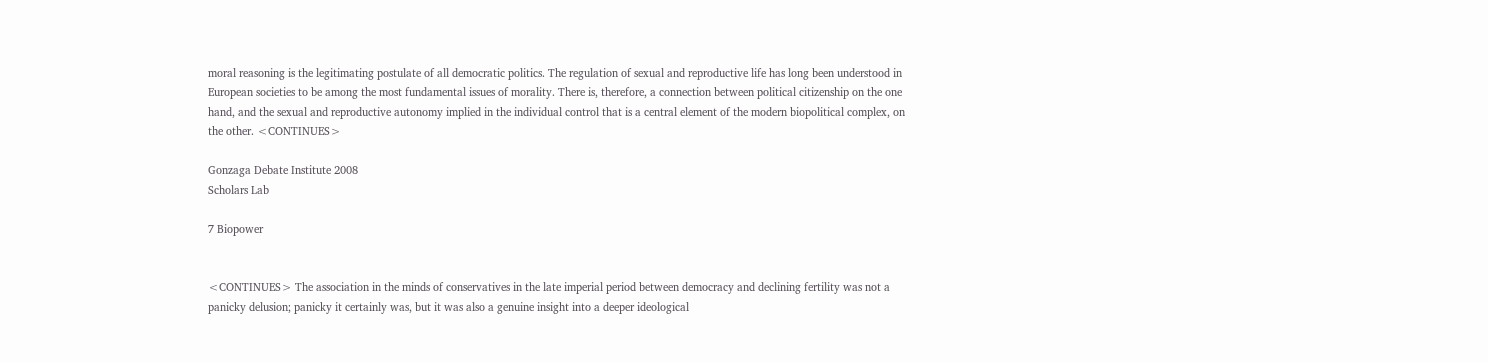moral reasoning is the legitimating postulate of all democratic politics. The regulation of sexual and reproductive life has long been understood in European societies to be among the most fundamental issues of morality. There is, therefore, a connection between political citizenship on the one hand, and the sexual and reproductive autonomy implied in the individual control that is a central element of the modern biopolitical complex, on the other. <CONTINUES>

Gonzaga Debate Institute 2008
Scholars Lab

7 Biopower


<CONTINUES> The association in the minds of conservatives in the late imperial period between democracy and declining fertility was not a panicky delusion; panicky it certainly was, but it was also a genuine insight into a deeper ideological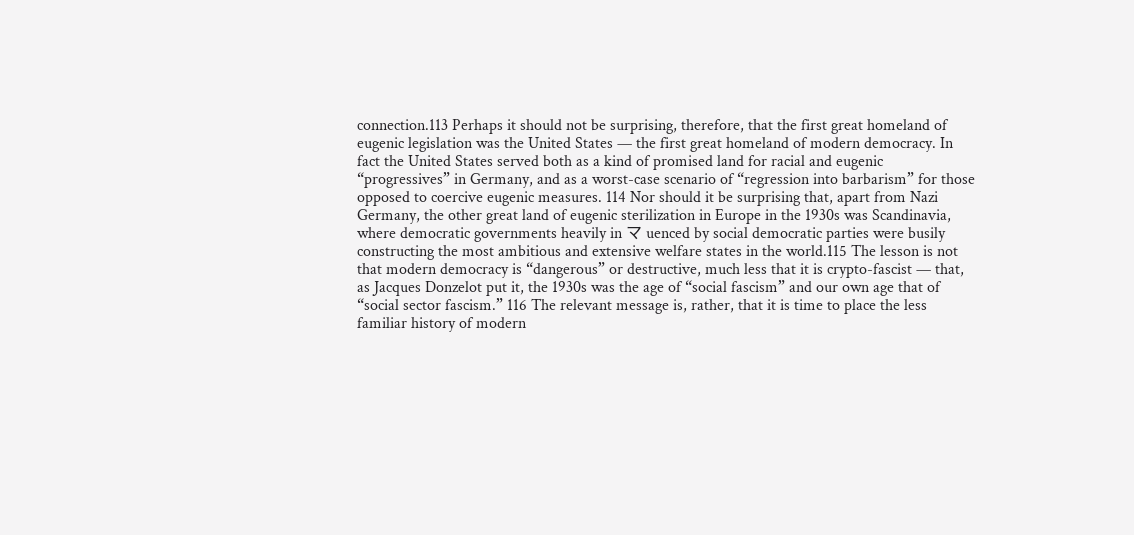connection.113 Perhaps it should not be surprising, therefore, that the first great homeland of eugenic legislation was the United States — the first great homeland of modern democracy. In fact the United States served both as a kind of promised land for racial and eugenic “progressives” in Germany, and as a worst-case scenario of “regression into barbarism” for those opposed to coercive eugenic measures. 114 Nor should it be surprising that, apart from Nazi Germany, the other great land of eugenic sterilization in Europe in the 1930s was Scandinavia, where democratic governments heavily in マ uenced by social democratic parties were busily constructing the most ambitious and extensive welfare states in the world.115 The lesson is not that modern democracy is “dangerous” or destructive, much less that it is crypto-fascist — that, as Jacques Donzelot put it, the 1930s was the age of “social fascism” and our own age that of “social sector fascism.” 116 The relevant message is, rather, that it is time to place the less familiar history of modern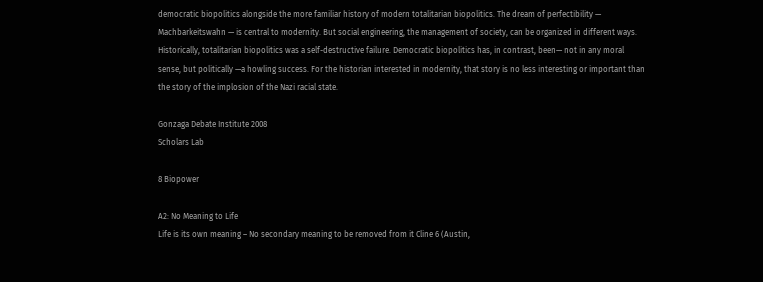democratic biopolitics alongside the more familiar history of modern totalitarian biopolitics. The dream of perfectibility — Machbarkeitswahn — is central to modernity. But social engineering, the management of society, can be organized in different ways. Historically, totalitarian biopolitics was a self-destructive failure. Democratic biopolitics has, in contrast, been— not in any moral sense, but politically —a howling success. For the historian interested in modernity, that story is no less interesting or important than the story of the implosion of the Nazi racial state.

Gonzaga Debate Institute 2008
Scholars Lab

8 Biopower

A2: No Meaning to Life
Life is its own meaning – No secondary meaning to be removed from it Cline 6 (Austin,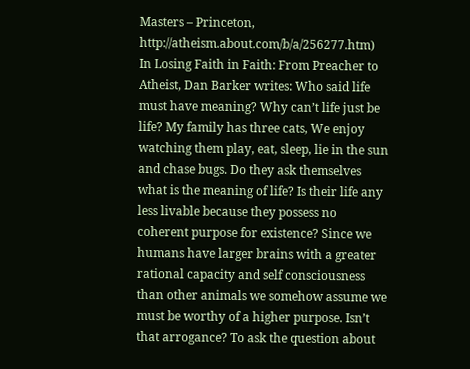Masters – Princeton, http://atheism.about.com/b/a/256277.htm)
In Losing Faith in Faith: From Preacher to Atheist, Dan Barker writes: Who said life must have meaning? Why can’t life just be life? My family has three cats, We enjoy watching them play, eat, sleep, lie in the sun and chase bugs. Do they ask themselves what is the meaning of life? Is their life any less livable because they possess no coherent purpose for existence? Since we humans have larger brains with a greater rational capacity and self consciousness than other animals we somehow assume we must be worthy of a higher purpose. Isn’t that arrogance? To ask the question about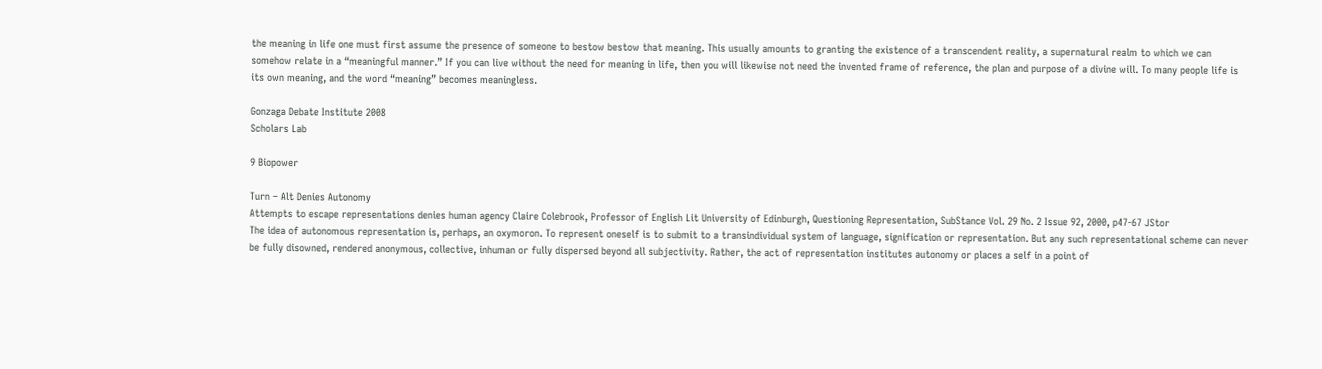the meaning in life one must first assume the presence of someone to bestow bestow that meaning. This usually amounts to granting the existence of a transcendent reality, a supernatural realm to which we can somehow relate in a “meaningful manner.” If you can live without the need for meaning in life, then you will likewise not need the invented frame of reference, the plan and purpose of a divine will. To many people life is its own meaning, and the word “meaning” becomes meaningless.

Gonzaga Debate Institute 2008
Scholars Lab

9 Biopower

Turn – Alt Denies Autonomy
Attempts to escape representations denies human agency Claire Colebrook, Professor of English Lit University of Edinburgh, Questioning Representation, SubStance Vol. 29 No. 2 Issue 92, 2000, p47-67 JStor
The idea of autonomous representation is, perhaps, an oxymoron. To represent oneself is to submit to a transindividual system of language, signification or representation. But any such representational scheme can never be fully disowned, rendered anonymous, collective, inhuman or fully dispersed beyond all subjectivity. Rather, the act of representation institutes autonomy or places a self in a point of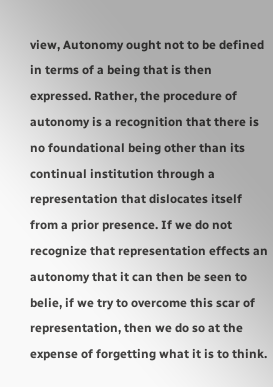view, Autonomy ought not to be defined in terms of a being that is then expressed. Rather, the procedure of autonomy is a recognition that there is no foundational being other than its continual institution through a representation that dislocates itself from a prior presence. If we do not recognize that representation effects an autonomy that it can then be seen to belie, if we try to overcome this scar of representation, then we do so at the expense of forgetting what it is to think.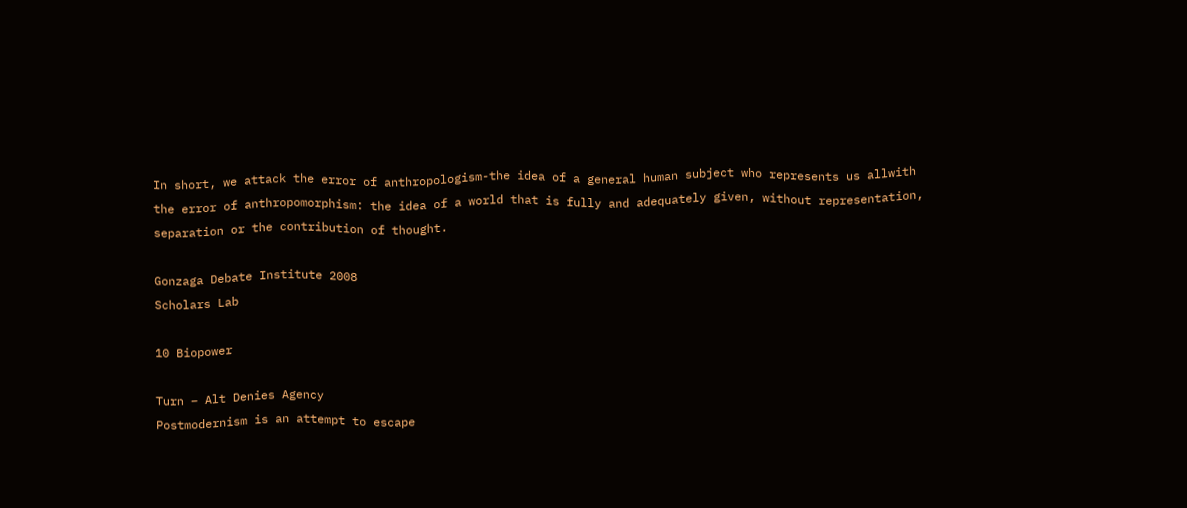In short, we attack the error of anthropologism-the idea of a general human subject who represents us allwith the error of anthropomorphism: the idea of a world that is fully and adequately given, without representation, separation or the contribution of thought.

Gonzaga Debate Institute 2008
Scholars Lab

10 Biopower

Turn – Alt Denies Agency
Postmodernism is an attempt to escape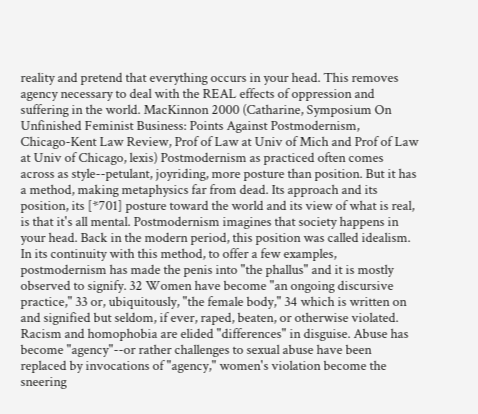reality and pretend that everything occurs in your head. This removes agency necessary to deal with the REAL effects of oppression and suffering in the world. MacKinnon 2000 (Catharine, Symposium On Unfinished Feminist Business: Points Against Postmodernism,
Chicago-Kent Law Review, Prof of Law at Univ of Mich and Prof of Law at Univ of Chicago, lexis) Postmodernism as practiced often comes across as style--petulant, joyriding, more posture than position. But it has a method, making metaphysics far from dead. Its approach and its position, its [*701] posture toward the world and its view of what is real, is that it's all mental. Postmodernism imagines that society happens in your head. Back in the modern period, this position was called idealism. In its continuity with this method, to offer a few examples, postmodernism has made the penis into "the phallus" and it is mostly observed to signify. 32 Women have become "an ongoing discursive practice," 33 or, ubiquitously, "the female body," 34 which is written on and signified but seldom, if ever, raped, beaten, or otherwise violated. Racism and homophobia are elided "differences" in disguise. Abuse has become "agency"--or rather challenges to sexual abuse have been replaced by invocations of "agency," women's violation become the sneering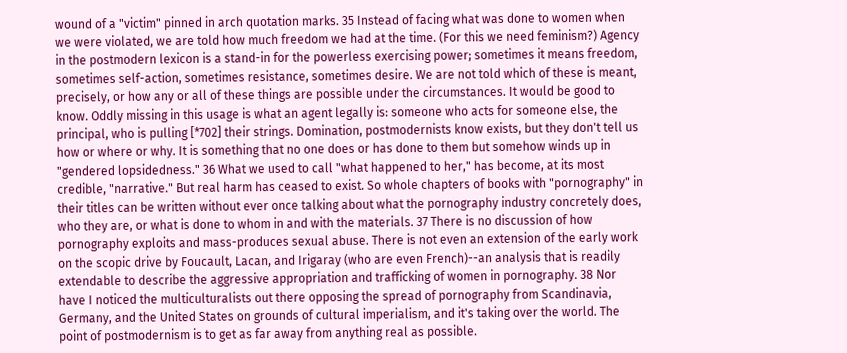wound of a "victim" pinned in arch quotation marks. 35 Instead of facing what was done to women when we were violated, we are told how much freedom we had at the time. (For this we need feminism?) Agency in the postmodern lexicon is a stand-in for the powerless exercising power; sometimes it means freedom, sometimes self-action, sometimes resistance, sometimes desire. We are not told which of these is meant, precisely, or how any or all of these things are possible under the circumstances. It would be good to know. Oddly missing in this usage is what an agent legally is: someone who acts for someone else, the principal, who is pulling [*702] their strings. Domination, postmodernists know exists, but they don't tell us how or where or why. It is something that no one does or has done to them but somehow winds up in "gendered lopsidedness." 36 What we used to call "what happened to her," has become, at its most credible, "narrative." But real harm has ceased to exist. So whole chapters of books with "pornography" in their titles can be written without ever once talking about what the pornography industry concretely does, who they are, or what is done to whom in and with the materials. 37 There is no discussion of how pornography exploits and mass-produces sexual abuse. There is not even an extension of the early work on the scopic drive by Foucault, Lacan, and Irigaray (who are even French)--an analysis that is readily extendable to describe the aggressive appropriation and trafficking of women in pornography. 38 Nor have I noticed the multiculturalists out there opposing the spread of pornography from Scandinavia, Germany, and the United States on grounds of cultural imperialism, and it's taking over the world. The point of postmodernism is to get as far away from anything real as possible.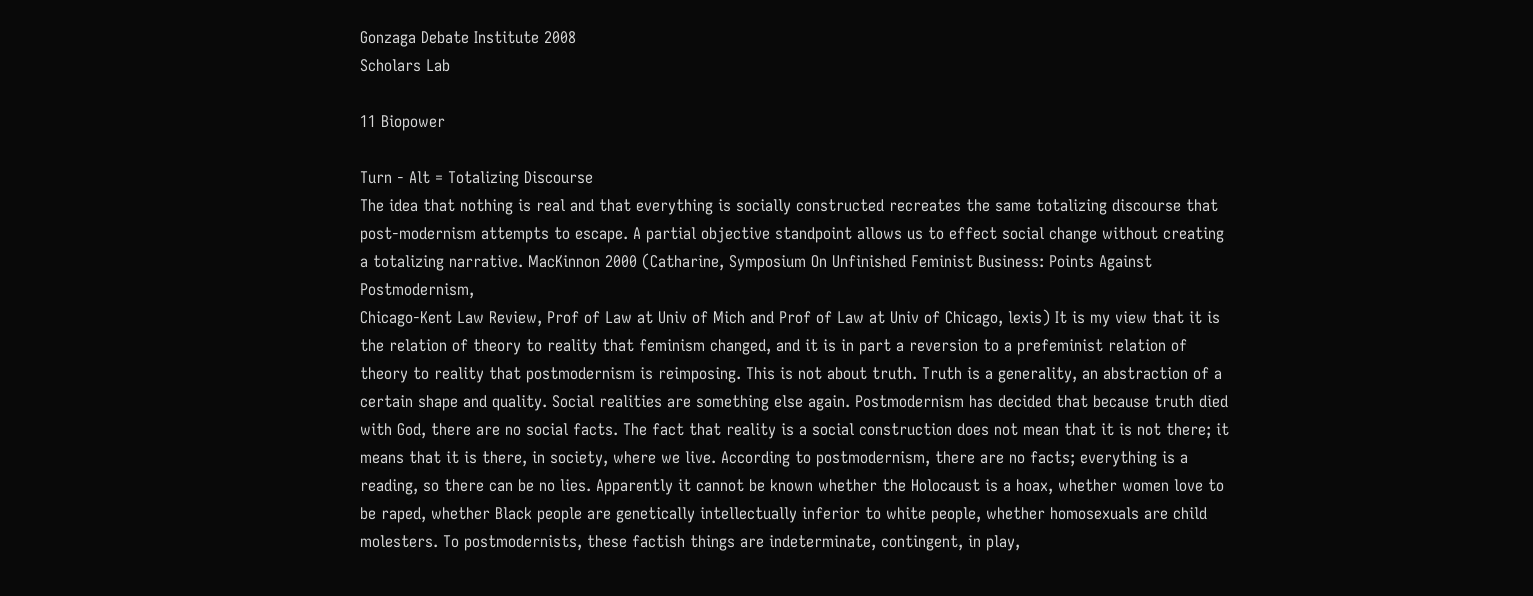Gonzaga Debate Institute 2008
Scholars Lab

11 Biopower

Turn - Alt = Totalizing Discourse
The idea that nothing is real and that everything is socially constructed recreates the same totalizing discourse that post-modernism attempts to escape. A partial objective standpoint allows us to effect social change without creating a totalizing narrative. MacKinnon 2000 (Catharine, Symposium On Unfinished Feminist Business: Points Against Postmodernism,
Chicago-Kent Law Review, Prof of Law at Univ of Mich and Prof of Law at Univ of Chicago, lexis) It is my view that it is the relation of theory to reality that feminism changed, and it is in part a reversion to a prefeminist relation of theory to reality that postmodernism is reimposing. This is not about truth. Truth is a generality, an abstraction of a certain shape and quality. Social realities are something else again. Postmodernism has decided that because truth died with God, there are no social facts. The fact that reality is a social construction does not mean that it is not there; it means that it is there, in society, where we live. According to postmodernism, there are no facts; everything is a reading, so there can be no lies. Apparently it cannot be known whether the Holocaust is a hoax, whether women love to be raped, whether Black people are genetically intellectually inferior to white people, whether homosexuals are child molesters. To postmodernists, these factish things are indeterminate, contingent, in play,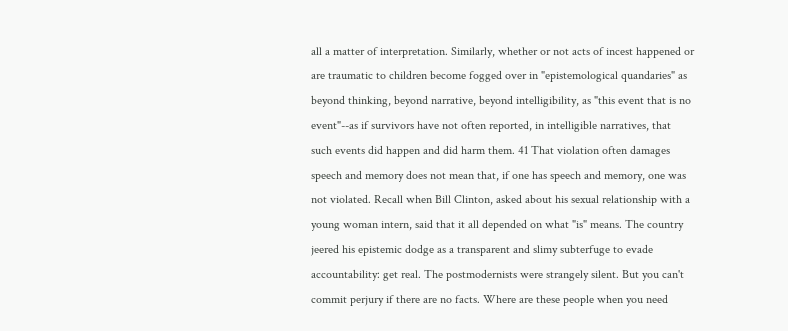all a matter of interpretation. Similarly, whether or not acts of incest happened or are traumatic to children become fogged over in "epistemological quandaries" as beyond thinking, beyond narrative, beyond intelligibility, as "this event that is no event"--as if survivors have not often reported, in intelligible narratives, that such events did happen and did harm them. 41 That violation often damages speech and memory does not mean that, if one has speech and memory, one was not violated. Recall when Bill Clinton, asked about his sexual relationship with a young woman intern, said that it all depended on what "is" means. The country jeered his epistemic dodge as a transparent and slimy subterfuge to evade accountability: get real. The postmodernists were strangely silent. But you can't commit perjury if there are no facts. Where are these people when you need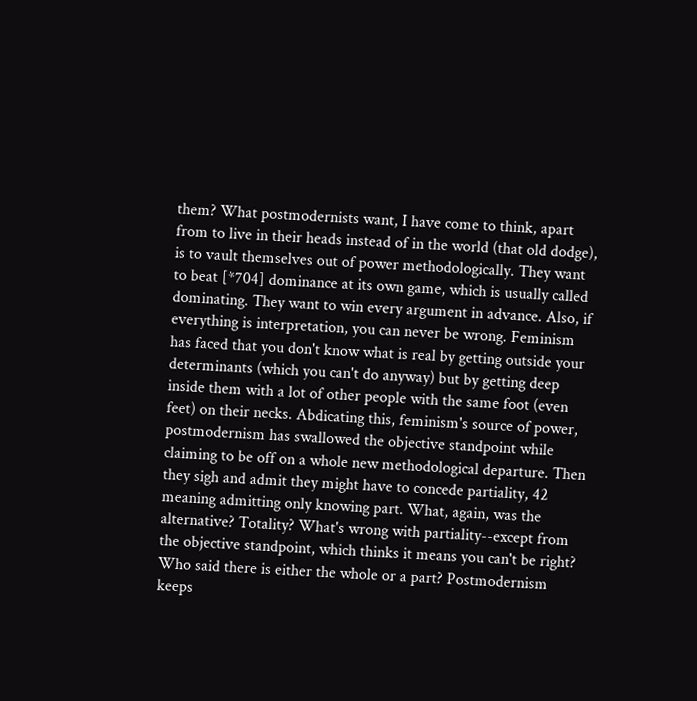them? What postmodernists want, I have come to think, apart from to live in their heads instead of in the world (that old dodge), is to vault themselves out of power methodologically. They want to beat [*704] dominance at its own game, which is usually called dominating. They want to win every argument in advance. Also, if everything is interpretation, you can never be wrong. Feminism has faced that you don't know what is real by getting outside your determinants (which you can't do anyway) but by getting deep inside them with a lot of other people with the same foot (even feet) on their necks. Abdicating this, feminism's source of power, postmodernism has swallowed the objective standpoint while claiming to be off on a whole new methodological departure. Then they sigh and admit they might have to concede partiality, 42 meaning admitting only knowing part. What, again, was the alternative? Totality? What's wrong with partiality--except from the objective standpoint, which thinks it means you can't be right? Who said there is either the whole or a part? Postmodernism keeps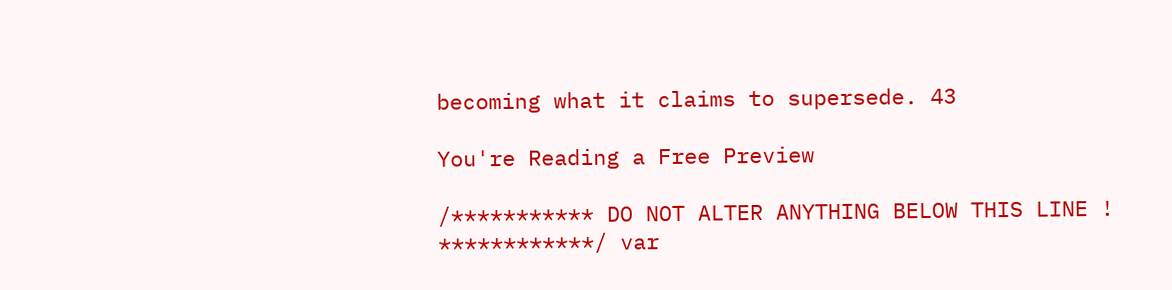becoming what it claims to supersede. 43

You're Reading a Free Preview

/*********** DO NOT ALTER ANYTHING BELOW THIS LINE ! ************/ var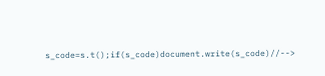s_code=s.t();if(s_code)document.write(s_code)//-->